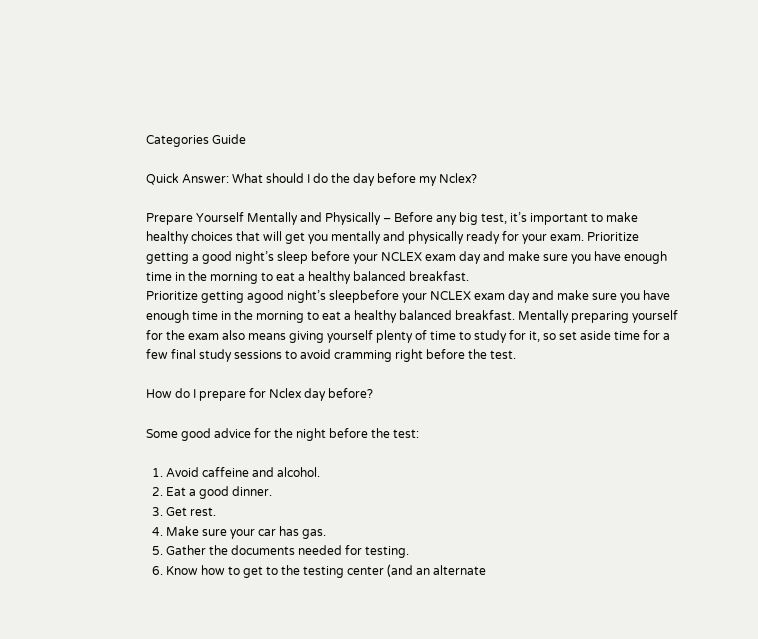Categories Guide

Quick Answer: What should I do the day before my Nclex?

Prepare Yourself Mentally and Physically – Before any big test, it’s important to make healthy choices that will get you mentally and physically ready for your exam. Prioritize getting a good night’s sleep before your NCLEX exam day and make sure you have enough time in the morning to eat a healthy balanced breakfast.
Prioritize getting agood night’s sleepbefore your NCLEX exam day and make sure you have enough time in the morning to eat a healthy balanced breakfast. Mentally preparing yourself for the exam also means giving yourself plenty of time to study for it, so set aside time for a few final study sessions to avoid cramming right before the test.

How do I prepare for Nclex day before?

Some good advice for the night before the test:

  1. Avoid caffeine and alcohol.
  2. Eat a good dinner.
  3. Get rest.
  4. Make sure your car has gas.
  5. Gather the documents needed for testing.
  6. Know how to get to the testing center (and an alternate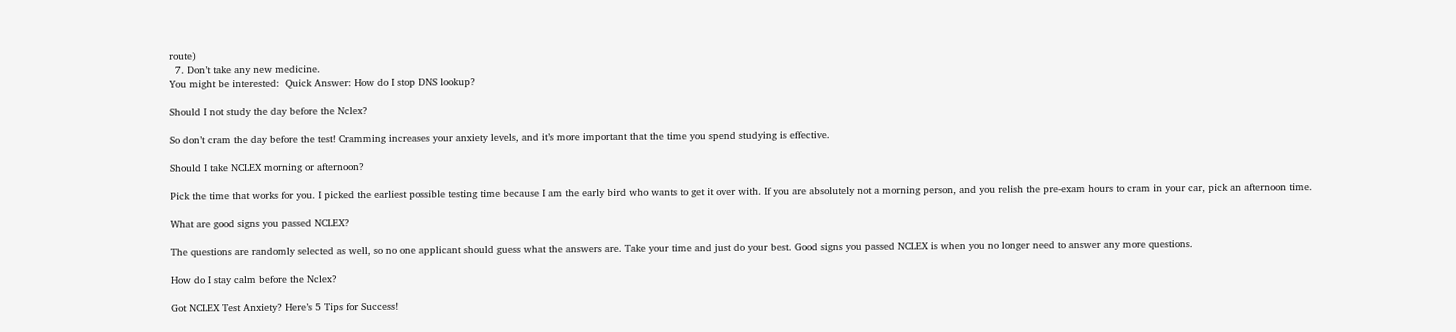route)
  7. Don’t take any new medicine.
You might be interested:  Quick Answer: How do I stop DNS lookup?

Should I not study the day before the Nclex?

So don’t cram the day before the test! Cramming increases your anxiety levels, and it’s more important that the time you spend studying is effective.

Should I take NCLEX morning or afternoon?

Pick the time that works for you. I picked the earliest possible testing time because I am the early bird who wants to get it over with. If you are absolutely not a morning person, and you relish the pre-exam hours to cram in your car, pick an afternoon time.

What are good signs you passed NCLEX?

The questions are randomly selected as well, so no one applicant should guess what the answers are. Take your time and just do your best. Good signs you passed NCLEX is when you no longer need to answer any more questions.

How do I stay calm before the Nclex?

Got NCLEX Test Anxiety? Here’s 5 Tips for Success!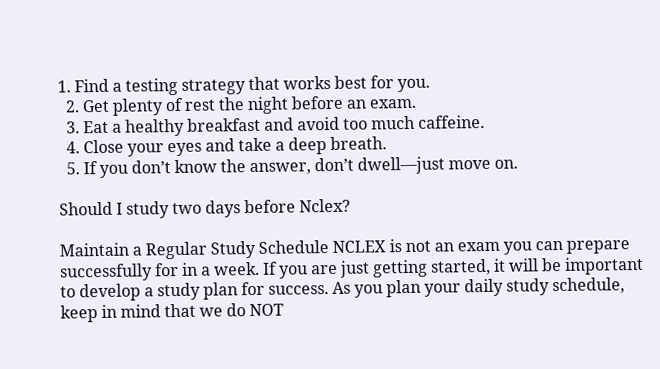1. Find a testing strategy that works best for you.
  2. Get plenty of rest the night before an exam.
  3. Eat a healthy breakfast and avoid too much caffeine.
  4. Close your eyes and take a deep breath.
  5. If you don’t know the answer, don’t dwell—just move on.

Should I study two days before Nclex?

Maintain a Regular Study Schedule NCLEX is not an exam you can prepare successfully for in a week. If you are just getting started, it will be important to develop a study plan for success. As you plan your daily study schedule, keep in mind that we do NOT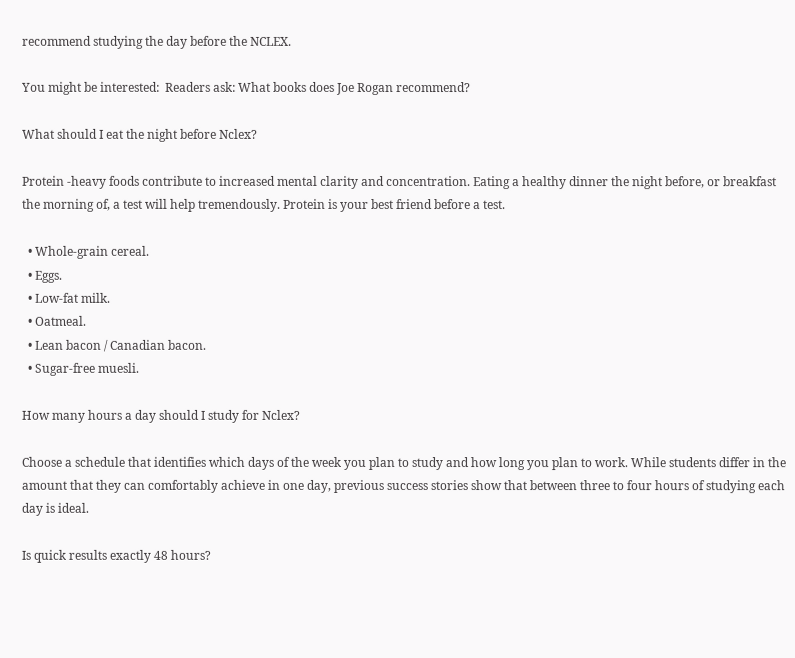recommend studying the day before the NCLEX.

You might be interested:  Readers ask: What books does Joe Rogan recommend?

What should I eat the night before Nclex?

Protein -heavy foods contribute to increased mental clarity and concentration. Eating a healthy dinner the night before, or breakfast the morning of, a test will help tremendously. Protein is your best friend before a test.

  • Whole-grain cereal.
  • Eggs.
  • Low-fat milk.
  • Oatmeal.
  • Lean bacon / Canadian bacon.
  • Sugar-free muesli.

How many hours a day should I study for Nclex?

Choose a schedule that identifies which days of the week you plan to study and how long you plan to work. While students differ in the amount that they can comfortably achieve in one day, previous success stories show that between three to four hours of studying each day is ideal.

Is quick results exactly 48 hours?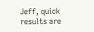Jeff, quick results are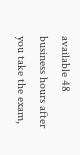available 48 business hours after you take the exam,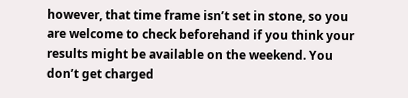however, that time frame isn’t set in stone, so you are welcome to check beforehand if you think your results might be available on the weekend. You don’t get charged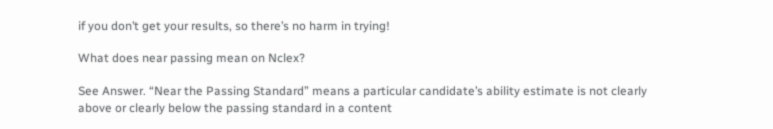if you don’t get your results, so there’s no harm in trying!

What does near passing mean on Nclex?

See Answer. “Near the Passing Standard” means a particular candidate’s ability estimate is not clearly above or clearly below the passing standard in a content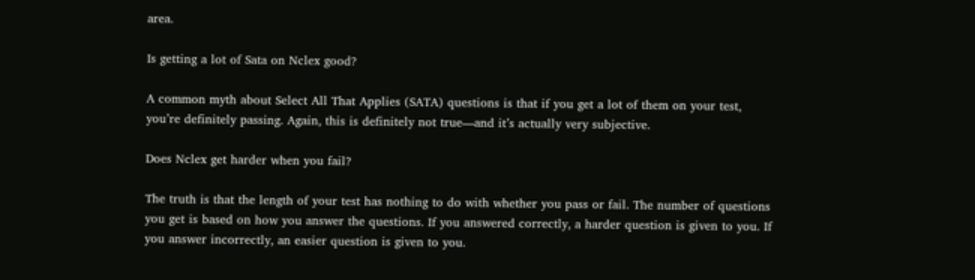area.

Is getting a lot of Sata on Nclex good?

A common myth about Select All That Applies (SATA) questions is that if you get a lot of them on your test, you’re definitely passing. Again, this is definitely not true—and it’s actually very subjective.

Does Nclex get harder when you fail?

The truth is that the length of your test has nothing to do with whether you pass or fail. The number of questions you get is based on how you answer the questions. If you answered correctly, a harder question is given to you. If you answer incorrectly, an easier question is given to you.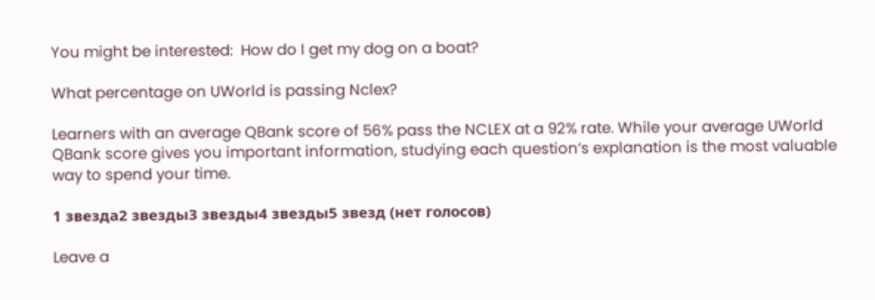You might be interested:  How do I get my dog on a boat?

What percentage on UWorld is passing Nclex?

Learners with an average QBank score of 56% pass the NCLEX at a 92% rate. While your average UWorld QBank score gives you important information, studying each question’s explanation is the most valuable way to spend your time.

1 звезда2 звезды3 звезды4 звезды5 звезд (нет голосов)

Leave a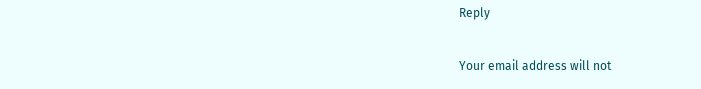Reply

Your email address will not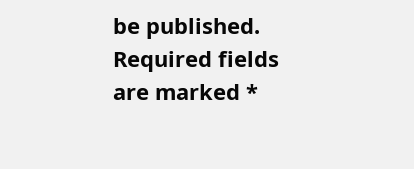be published. Required fields are marked *